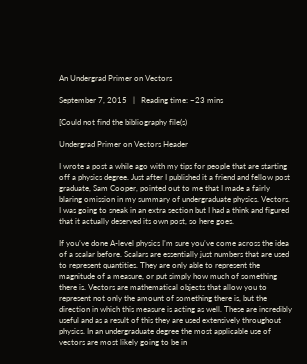An Undergrad Primer on Vectors

September 7, 2015   |   Reading time: ~23 mins

[Could not find the bibliography file(s)

Undergrad Primer on Vectors Header

I wrote a post a while ago with my tips for people that are starting off a physics degree. Just after I published it a friend and fellow post graduate, Sam Cooper, pointed out to me that I made a fairly blaring omission in my summary of undergraduate physics. Vectors. I was going to sneak in an extra section but I had a think and figured that it actually deserved its own post, so here goes.

If you’ve done A-level physics I’m sure you’ve come across the idea of a scalar before. Scalars are essentially just numbers that are used to represent quantities. They are only able to represent the magnitude of a measure, or put simply how much of something there is. Vectors are mathematical objects that allow you to represent not only the amount of something there is, but the direction in which this measure is acting as well. These are incredibly useful and as a result of this they are used extensively throughout physics. In an undergraduate degree the most applicable use of vectors are most likely going to be in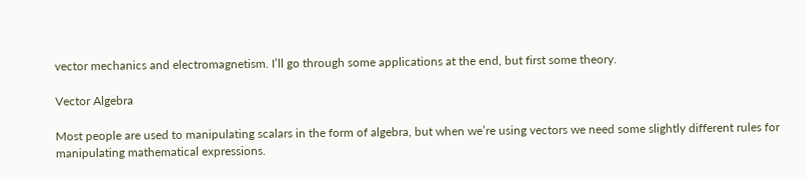vector mechanics and electromagnetism. I’ll go through some applications at the end, but first some theory.

Vector Algebra

Most people are used to manipulating scalars in the form of algebra, but when we’re using vectors we need some slightly different rules for manipulating mathematical expressions.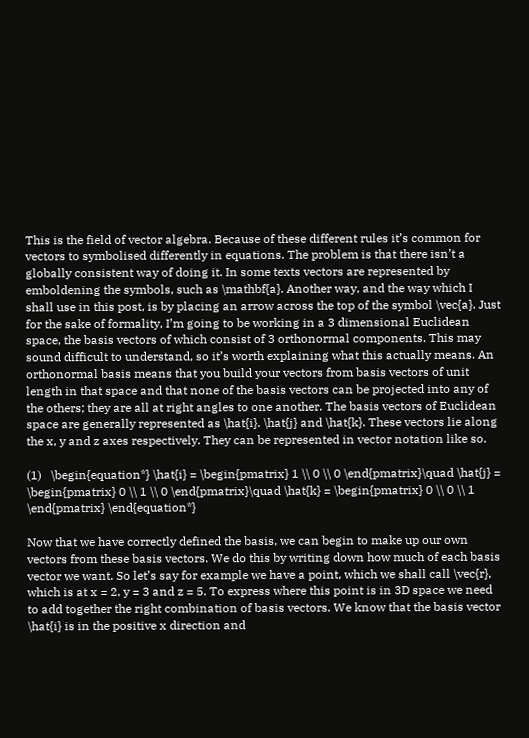This is the field of vector algebra. Because of these different rules it’s common for vectors to symbolised differently in equations. The problem is that there isn’t a globally consistent way of doing it. In some texts vectors are represented by emboldening the symbols, such as \mathbf{a}. Another way, and the way which I shall use in this post, is by placing an arrow across the top of the symbol \vec{a}. Just for the sake of formality, I’m going to be working in a 3 dimensional Euclidean space, the basis vectors of which consist of 3 orthonormal components. This may sound difficult to understand, so it’s worth explaining what this actually means. An orthonormal basis means that you build your vectors from basis vectors of unit length in that space and that none of the basis vectors can be projected into any of the others; they are all at right angles to one another. The basis vectors of Euclidean space are generally represented as \hat{i}. \hat{j} and \hat{k}. These vectors lie along the x, y and z axes respectively. They can be represented in vector notation like so.

(1)   \begin{equation*} \hat{i} = \begin{pmatrix} 1 \\ 0 \\ 0 \end{pmatrix}\quad \hat{j} = \begin{pmatrix} 0 \\ 1 \\ 0 \end{pmatrix}\quad \hat{k} = \begin{pmatrix} 0 \\ 0 \\ 1 \end{pmatrix} \end{equation*}

Now that we have correctly defined the basis, we can begin to make up our own vectors from these basis vectors. We do this by writing down how much of each basis vector we want. So let’s say for example we have a point, which we shall call \vec{r}, which is at x = 2, y = 3 and z = 5. To express where this point is in 3D space we need to add together the right combination of basis vectors. We know that the basis vector \hat{i} is in the positive x direction and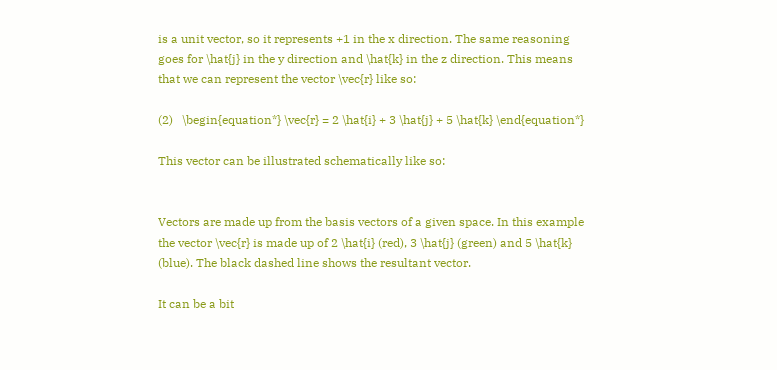is a unit vector, so it represents +1 in the x direction. The same reasoning goes for \hat{j} in the y direction and \hat{k} in the z direction. This means that we can represent the vector \vec{r} like so:

(2)   \begin{equation*} \vec{r} = 2 \hat{i} + 3 \hat{j} + 5 \hat{k} \end{equation*}

This vector can be illustrated schematically like so:


Vectors are made up from the basis vectors of a given space. In this example the vector \vec{r} is made up of 2 \hat{i} (red), 3 \hat{j} (green) and 5 \hat{k} (blue). The black dashed line shows the resultant vector.

It can be a bit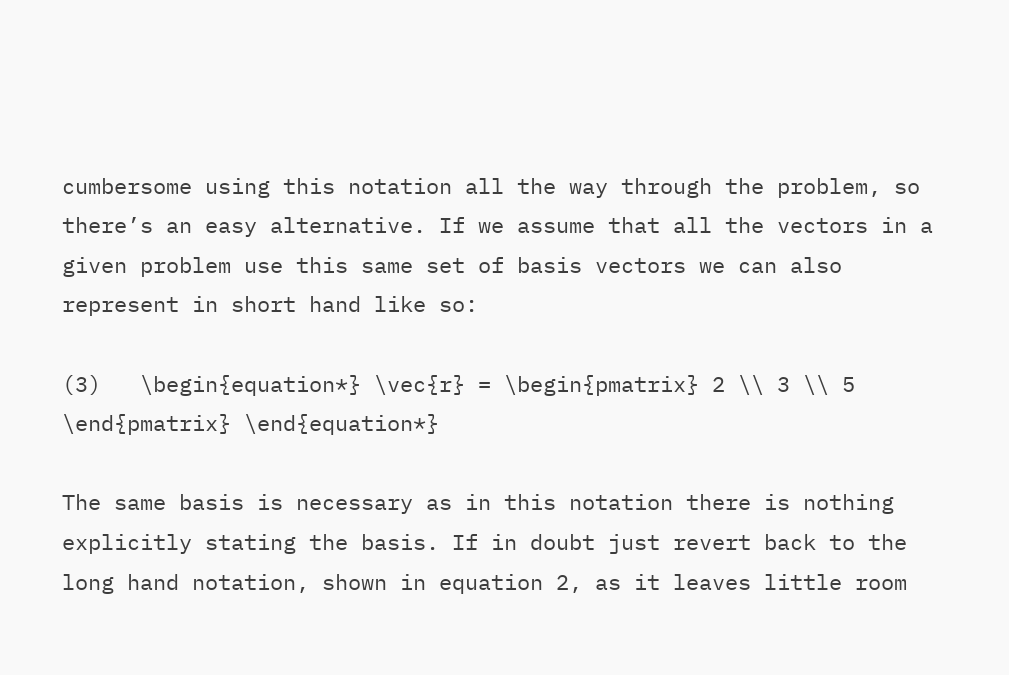cumbersome using this notation all the way through the problem, so there’s an easy alternative. If we assume that all the vectors in a given problem use this same set of basis vectors we can also represent in short hand like so:

(3)   \begin{equation*} \vec{r} = \begin{pmatrix} 2 \\ 3 \\ 5 \end{pmatrix} \end{equation*}

The same basis is necessary as in this notation there is nothing explicitly stating the basis. If in doubt just revert back to the long hand notation, shown in equation 2, as it leaves little room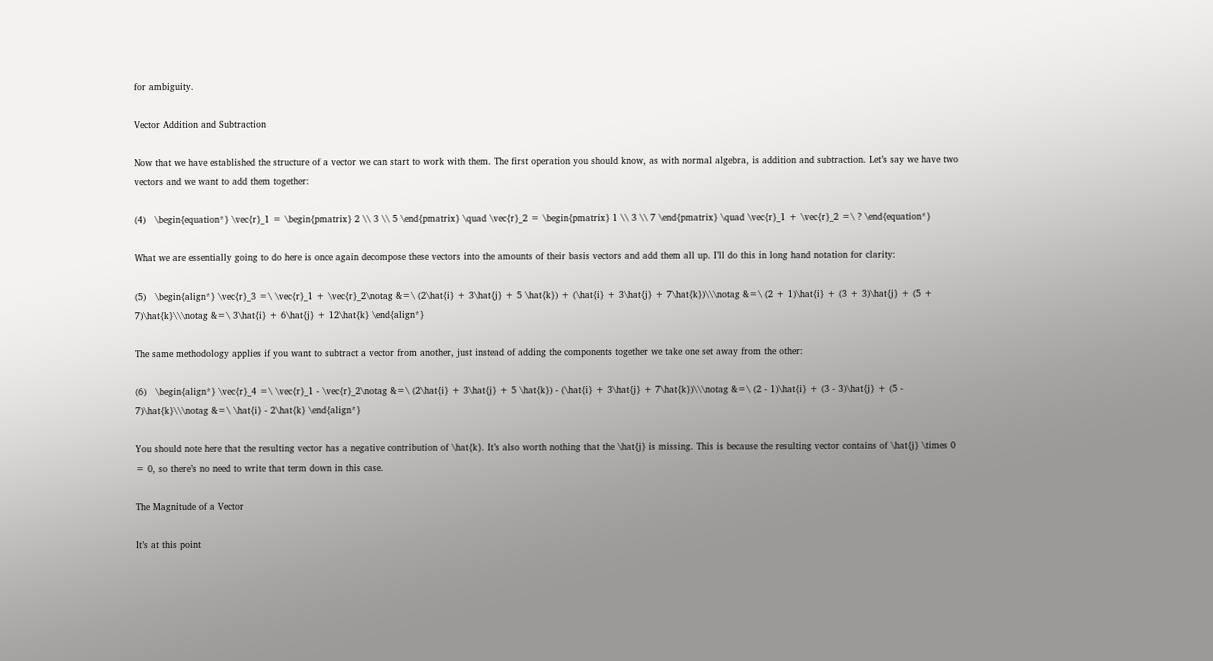for ambiguity.

Vector Addition and Subtraction

Now that we have established the structure of a vector we can start to work with them. The first operation you should know, as with normal algebra, is addition and subtraction. Let’s say we have two vectors and we want to add them together:

(4)   \begin{equation*} \vec{r}_1 = \begin{pmatrix} 2 \\ 3 \\ 5 \end{pmatrix} \quad \vec{r}_2 = \begin{pmatrix} 1 \\ 3 \\ 7 \end{pmatrix} \quad \vec{r}_1 + \vec{r}_2 =\ ? \end{equation*}

What we are essentially going to do here is once again decompose these vectors into the amounts of their basis vectors and add them all up. I’ll do this in long hand notation for clarity:

(5)   \begin{align*} \vec{r}_3 =\ \vec{r}_1 + \vec{r}_2\notag &=\ (2\hat{i} + 3\hat{j} + 5 \hat{k}) + (\hat{i} + 3\hat{j} + 7\hat{k})\\\notag &=\ (2 + 1)\hat{i} + (3 + 3)\hat{j} + (5 + 7)\hat{k}\\\notag &=\ 3\hat{i} + 6\hat{j} + 12\hat{k} \end{align*}

The same methodology applies if you want to subtract a vector from another, just instead of adding the components together we take one set away from the other:

(6)   \begin{align*} \vec{r}_4 =\ \vec{r}_1 - \vec{r}_2\notag &=\ (2\hat{i} + 3\hat{j} + 5 \hat{k}) - (\hat{i} + 3\hat{j} + 7\hat{k})\\\notag &=\ (2 - 1)\hat{i} + (3 - 3)\hat{j} + (5 - 7)\hat{k}\\\notag &=\ \hat{i} - 2\hat{k} \end{align*}

You should note here that the resulting vector has a negative contribution of \hat{k}. It’s also worth nothing that the \hat{j} is missing. This is because the resulting vector contains of \hat{j} \times 0 = 0, so there’s no need to write that term down in this case.

The Magnitude of a Vector

It’s at this point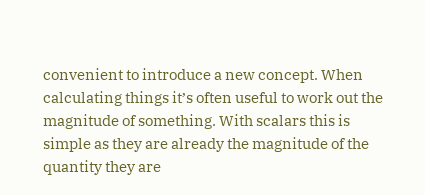convenient to introduce a new concept. When calculating things it’s often useful to work out the magnitude of something. With scalars this is simple as they are already the magnitude of the quantity they are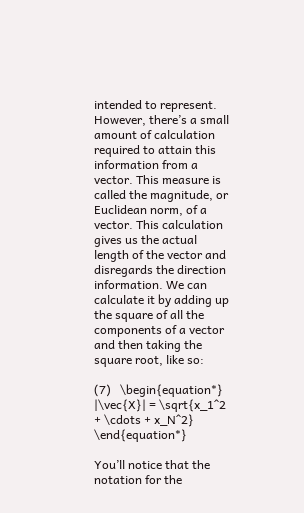intended to represent. However, there’s a small amount of calculation required to attain this information from a vector. This measure is called the magnitude, or Euclidean norm, of a vector. This calculation gives us the actual length of the vector and disregards the direction information. We can calculate it by adding up the square of all the components of a vector and then taking the square root, like so:

(7)   \begin{equation*} |\vec{X}| = \sqrt{x_1^2 + \cdots + x_N^2} \end{equation*}

You’ll notice that the notation for the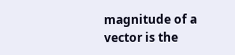magnitude of a vector is the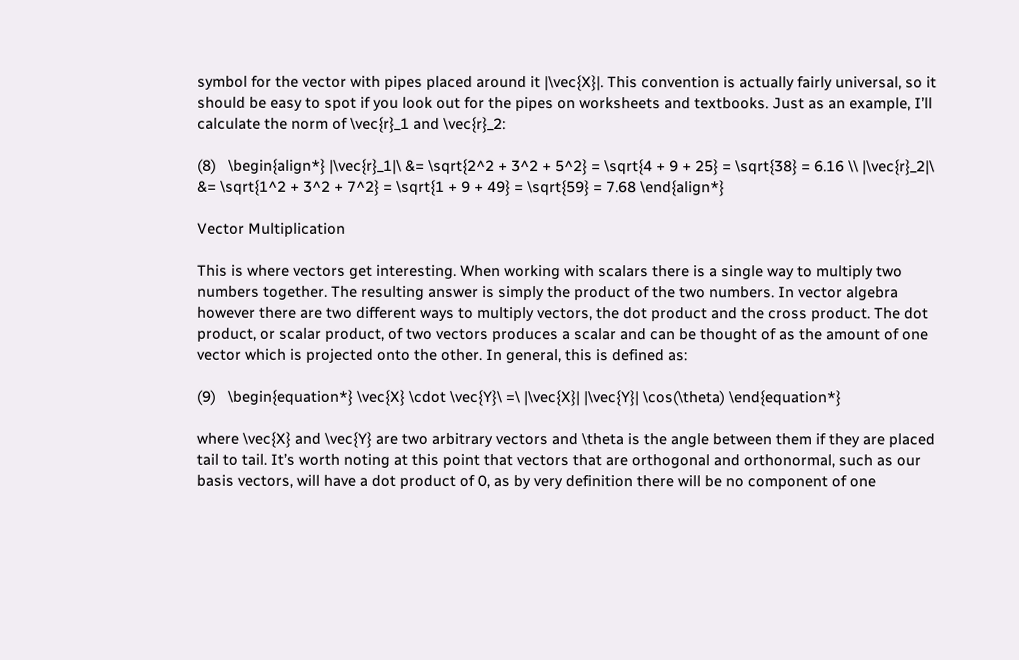symbol for the vector with pipes placed around it |\vec{X}|. This convention is actually fairly universal, so it should be easy to spot if you look out for the pipes on worksheets and textbooks. Just as an example, I’ll calculate the norm of \vec{r}_1 and \vec{r}_2:

(8)   \begin{align*} |\vec{r}_1|\ &= \sqrt{2^2 + 3^2 + 5^2} = \sqrt{4 + 9 + 25} = \sqrt{38} = 6.16 \\ |\vec{r}_2|\ &= \sqrt{1^2 + 3^2 + 7^2} = \sqrt{1 + 9 + 49} = \sqrt{59} = 7.68 \end{align*}

Vector Multiplication

This is where vectors get interesting. When working with scalars there is a single way to multiply two numbers together. The resulting answer is simply the product of the two numbers. In vector algebra however there are two different ways to multiply vectors, the dot product and the cross product. The dot product, or scalar product, of two vectors produces a scalar and can be thought of as the amount of one vector which is projected onto the other. In general, this is defined as:

(9)   \begin{equation*} \vec{X} \cdot \vec{Y}\ =\ |\vec{X}| |\vec{Y}| \cos(\theta) \end{equation*}

where \vec{X} and \vec{Y} are two arbitrary vectors and \theta is the angle between them if they are placed tail to tail. It’s worth noting at this point that vectors that are orthogonal and orthonormal, such as our basis vectors, will have a dot product of 0, as by very definition there will be no component of one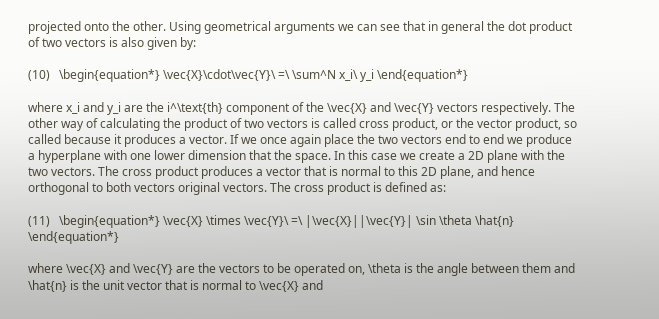projected onto the other. Using geometrical arguments we can see that in general the dot product of two vectors is also given by:

(10)   \begin{equation*} \vec{X}\cdot\vec{Y}\ =\ \sum^N x_i\ y_i \end{equation*}

where x_i and y_i are the i^\text{th} component of the \vec{X} and \vec{Y} vectors respectively. The other way of calculating the product of two vectors is called cross product, or the vector product, so called because it produces a vector. If we once again place the two vectors end to end we produce a hyperplane with one lower dimension that the space. In this case we create a 2D plane with the two vectors. The cross product produces a vector that is normal to this 2D plane, and hence orthogonal to both vectors original vectors. The cross product is defined as:

(11)   \begin{equation*} \vec{X} \times \vec{Y}\ =\ |\vec{X}||\vec{Y}| \sin \theta \hat{n} \end{equation*}

where \vec{X} and \vec{Y} are the vectors to be operated on, \theta is the angle between them and \hat{n} is the unit vector that is normal to \vec{X} and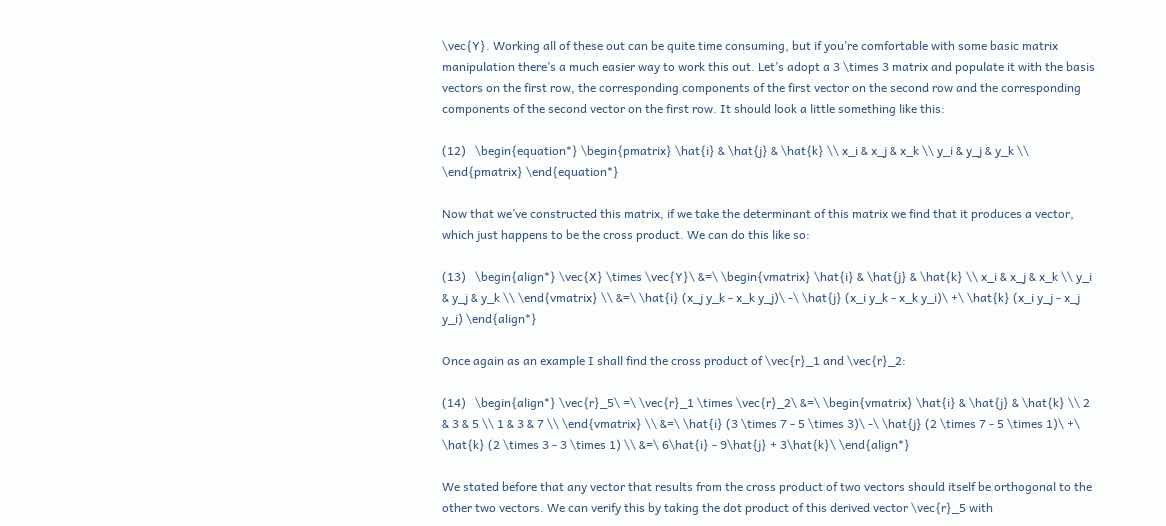\vec{Y}. Working all of these out can be quite time consuming, but if you’re comfortable with some basic matrix manipulation there’s a much easier way to work this out. Let’s adopt a 3 \times 3 matrix and populate it with the basis vectors on the first row, the corresponding components of the first vector on the second row and the corresponding components of the second vector on the first row. It should look a little something like this:

(12)   \begin{equation*} \begin{pmatrix} \hat{i} & \hat{j} & \hat{k} \\ x_i & x_j & x_k \\ y_i & y_j & y_k \\ \end{pmatrix} \end{equation*}

Now that we’ve constructed this matrix, if we take the determinant of this matrix we find that it produces a vector, which just happens to be the cross product. We can do this like so:

(13)   \begin{align*} \vec{X} \times \vec{Y}\ &=\ \begin{vmatrix} \hat{i} & \hat{j} & \hat{k} \\ x_i & x_j & x_k \\ y_i & y_j & y_k \\ \end{vmatrix} \\ &=\ \hat{i} (x_j y_k - x_k y_j)\ -\ \hat{j} (x_i y_k - x_k y_i)\ +\ \hat{k} (x_i y_j - x_j y_i) \end{align*}

Once again as an example I shall find the cross product of \vec{r}_1 and \vec{r}_2:

(14)   \begin{align*} \vec{r}_5\ =\ \vec{r}_1 \times \vec{r}_2\ &=\ \begin{vmatrix} \hat{i} & \hat{j} & \hat{k} \\ 2 & 3 & 5 \\ 1 & 3 & 7 \\ \end{vmatrix} \\ &=\ \hat{i} (3 \times 7 - 5 \times 3)\ -\ \hat{j} (2 \times 7 - 5 \times 1)\ +\ \hat{k} (2 \times 3 - 3 \times 1) \\ &=\ 6\hat{i} - 9\hat{j} + 3\hat{k}\ \end{align*}

We stated before that any vector that results from the cross product of two vectors should itself be orthogonal to the other two vectors. We can verify this by taking the dot product of this derived vector \vec{r}_5 with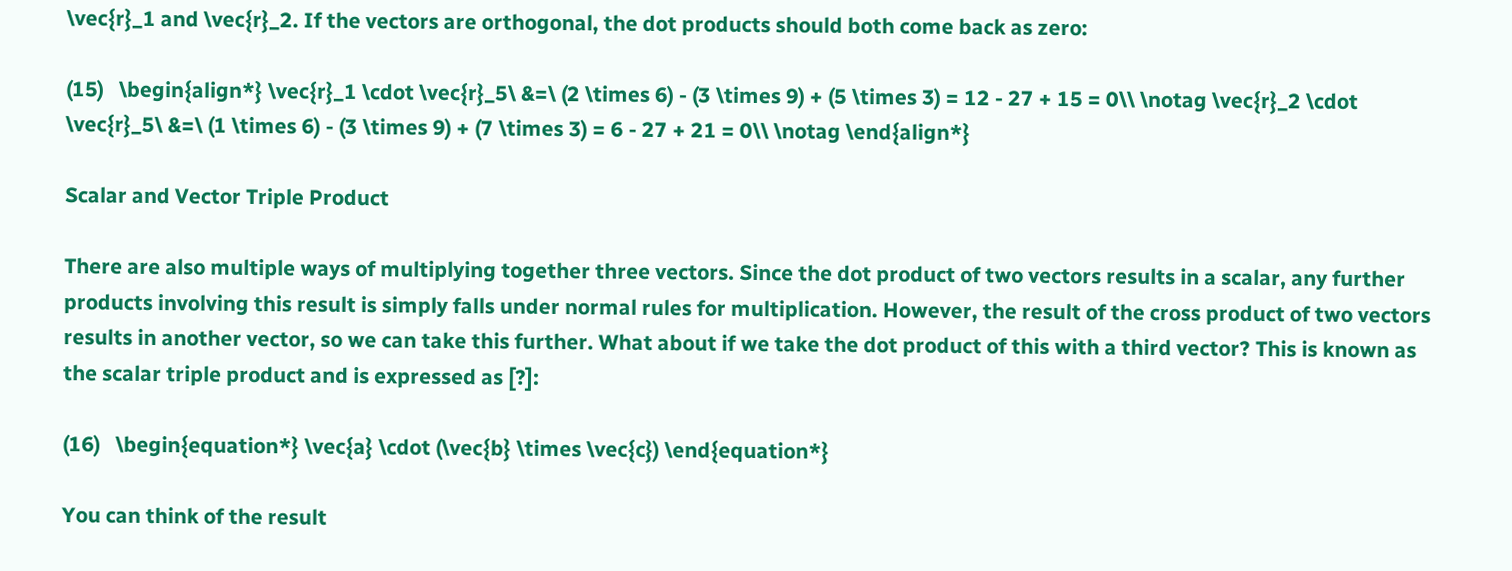\vec{r}_1 and \vec{r}_2. If the vectors are orthogonal, the dot products should both come back as zero:

(15)   \begin{align*} \vec{r}_1 \cdot \vec{r}_5\ &=\ (2 \times 6) - (3 \times 9) + (5 \times 3) = 12 - 27 + 15 = 0\\ \notag \vec{r}_2 \cdot \vec{r}_5\ &=\ (1 \times 6) - (3 \times 9) + (7 \times 3) = 6 - 27 + 21 = 0\\ \notag \end{align*}

Scalar and Vector Triple Product

There are also multiple ways of multiplying together three vectors. Since the dot product of two vectors results in a scalar, any further products involving this result is simply falls under normal rules for multiplication. However, the result of the cross product of two vectors results in another vector, so we can take this further. What about if we take the dot product of this with a third vector? This is known as the scalar triple product and is expressed as [?]:

(16)   \begin{equation*} \vec{a} \cdot (\vec{b} \times \vec{c}) \end{equation*}

You can think of the result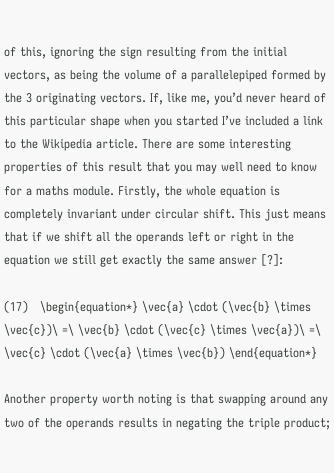of this, ignoring the sign resulting from the initial vectors, as being the volume of a parallelepiped formed by the 3 originating vectors. If, like me, you’d never heard of this particular shape when you started I’ve included a link to the Wikipedia article. There are some interesting properties of this result that you may well need to know for a maths module. Firstly, the whole equation is completely invariant under circular shift. This just means that if we shift all the operands left or right in the equation we still get exactly the same answer [?]:

(17)   \begin{equation*} \vec{a} \cdot (\vec{b} \times \vec{c})\ =\ \vec{b} \cdot (\vec{c} \times \vec{a})\ =\ \vec{c} \cdot (\vec{a} \times \vec{b}) \end{equation*}

Another property worth noting is that swapping around any two of the operands results in negating the triple product;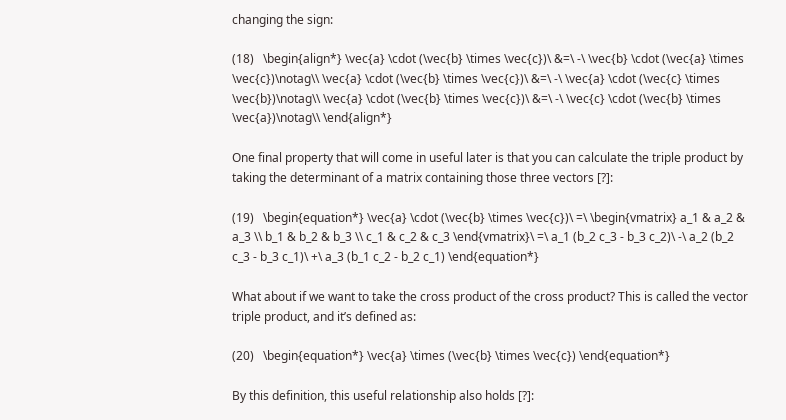changing the sign:

(18)   \begin{align*} \vec{a} \cdot (\vec{b} \times \vec{c})\ &=\ -\ \vec{b} \cdot (\vec{a} \times \vec{c})\notag\\ \vec{a} \cdot (\vec{b} \times \vec{c})\ &=\ -\ \vec{a} \cdot (\vec{c} \times \vec{b})\notag\\ \vec{a} \cdot (\vec{b} \times \vec{c})\ &=\ -\ \vec{c} \cdot (\vec{b} \times \vec{a})\notag\\ \end{align*}

One final property that will come in useful later is that you can calculate the triple product by taking the determinant of a matrix containing those three vectors [?]:

(19)   \begin{equation*} \vec{a} \cdot (\vec{b} \times \vec{c})\ =\ \begin{vmatrix} a_1 & a_2 & a_3 \\ b_1 & b_2 & b_3 \\ c_1 & c_2 & c_3 \end{vmatrix}\ =\ a_1 (b_2 c_3 - b_3 c_2)\ -\ a_2 (b_2 c_3 - b_3 c_1)\ +\ a_3 (b_1 c_2 - b_2 c_1) \end{equation*}

What about if we want to take the cross product of the cross product? This is called the vector triple product, and it’s defined as:

(20)   \begin{equation*} \vec{a} \times (\vec{b} \times \vec{c}) \end{equation*}

By this definition, this useful relationship also holds [?]: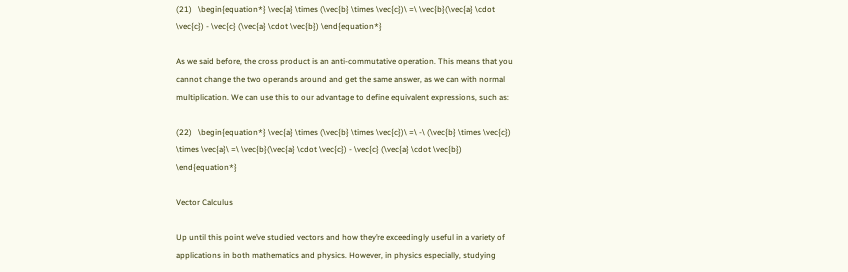(21)   \begin{equation*} \vec{a} \times (\vec{b} \times \vec{c})\ =\ \vec{b}(\vec{a} \cdot \vec{c}) - \vec{c} (\vec{a} \cdot \vec{b}) \end{equation*}

As we said before, the cross product is an anti-commutative operation. This means that you cannot change the two operands around and get the same answer, as we can with normal multiplication. We can use this to our advantage to define equivalent expressions, such as:

(22)   \begin{equation*} \vec{a} \times (\vec{b} \times \vec{c})\ =\ -\ (\vec{b} \times \vec{c}) \times \vec{a}\ =\ \vec{b}(\vec{a} \cdot \vec{c}) - \vec{c} (\vec{a} \cdot \vec{b}) \end{equation*}

Vector Calculus

Up until this point we’ve studied vectors and how they’re exceedingly useful in a variety of applications in both mathematics and physics. However, in physics especially, studying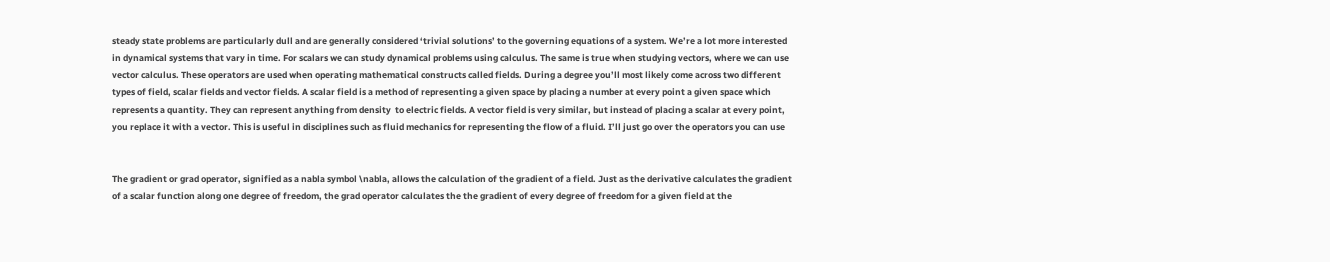steady state problems are particularly dull and are generally considered ‘trivial solutions’ to the governing equations of a system. We’re a lot more interested in dynamical systems that vary in time. For scalars we can study dynamical problems using calculus. The same is true when studying vectors, where we can use vector calculus. These operators are used when operating mathematical constructs called fields. During a degree you’ll most likely come across two different types of field, scalar fields and vector fields. A scalar field is a method of representing a given space by placing a number at every point a given space which represents a quantity. They can represent anything from density  to electric fields. A vector field is very similar, but instead of placing a scalar at every point, you replace it with a vector. This is useful in disciplines such as fluid mechanics for representing the flow of a fluid. I’ll just go over the operators you can use


The gradient or grad operator, signified as a nabla symbol \nabla, allows the calculation of the gradient of a field. Just as the derivative calculates the gradient of a scalar function along one degree of freedom, the grad operator calculates the the gradient of every degree of freedom for a given field at the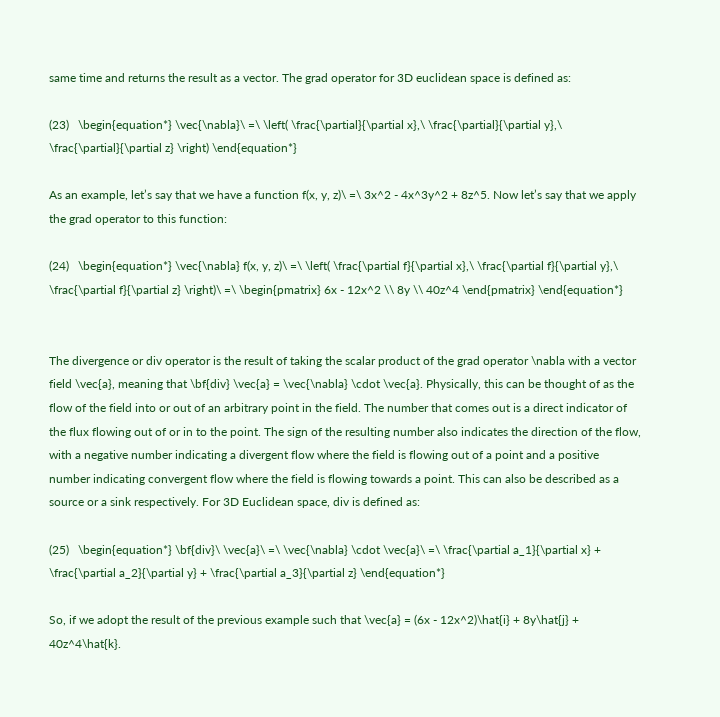same time and returns the result as a vector. The grad operator for 3D euclidean space is defined as:

(23)   \begin{equation*} \vec{\nabla}\ =\ \left( \frac{\partial}{\partial x},\ \frac{\partial}{\partial y},\ \frac{\partial}{\partial z} \right) \end{equation*}

As an example, let’s say that we have a function f(x, y, z)\ =\ 3x^2 - 4x^3y^2 + 8z^5. Now let’s say that we apply the grad operator to this function:

(24)   \begin{equation*} \vec{\nabla} f(x, y, z)\ =\ \left( \frac{\partial f}{\partial x},\ \frac{\partial f}{\partial y},\ \frac{\partial f}{\partial z} \right)\ =\ \begin{pmatrix} 6x - 12x^2 \\ 8y \\ 40z^4 \end{pmatrix} \end{equation*}


The divergence or div operator is the result of taking the scalar product of the grad operator \nabla with a vector field \vec{a}, meaning that \bf{div} \vec{a} = \vec{\nabla} \cdot \vec{a}. Physically, this can be thought of as the flow of the field into or out of an arbitrary point in the field. The number that comes out is a direct indicator of the flux flowing out of or in to the point. The sign of the resulting number also indicates the direction of the flow, with a negative number indicating a divergent flow where the field is flowing out of a point and a positive number indicating convergent flow where the field is flowing towards a point. This can also be described as a source or a sink respectively. For 3D Euclidean space, div is defined as:

(25)   \begin{equation*} \bf{div}\ \vec{a}\ =\ \vec{\nabla} \cdot \vec{a}\ =\ \frac{\partial a_1}{\partial x} + \frac{\partial a_2}{\partial y} + \frac{\partial a_3}{\partial z} \end{equation*}

So, if we adopt the result of the previous example such that \vec{a} = (6x - 12x^2)\hat{i} + 8y\hat{j} + 40z^4\hat{k}.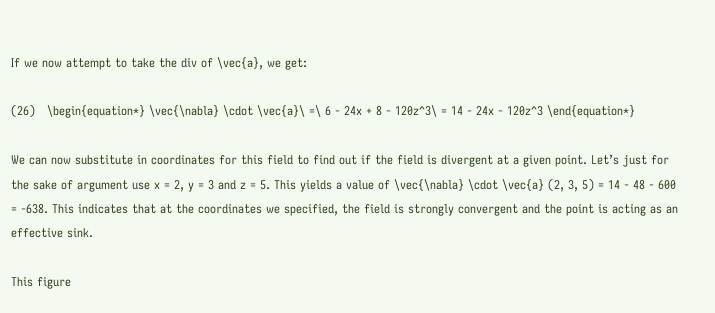If we now attempt to take the div of \vec{a}, we get:

(26)   \begin{equation*} \vec{\nabla} \cdot \vec{a}\ =\ 6 - 24x + 8 - 120z^3\ = 14 - 24x - 120z^3 \end{equation*}

We can now substitute in coordinates for this field to find out if the field is divergent at a given point. Let’s just for the sake of argument use x = 2, y = 3 and z = 5. This yields a value of \vec{\nabla} \cdot \vec{a} (2, 3, 5) = 14 - 48 - 600 = -638. This indicates that at the coordinates we specified, the field is strongly convergent and the point is acting as an effective sink.

This figure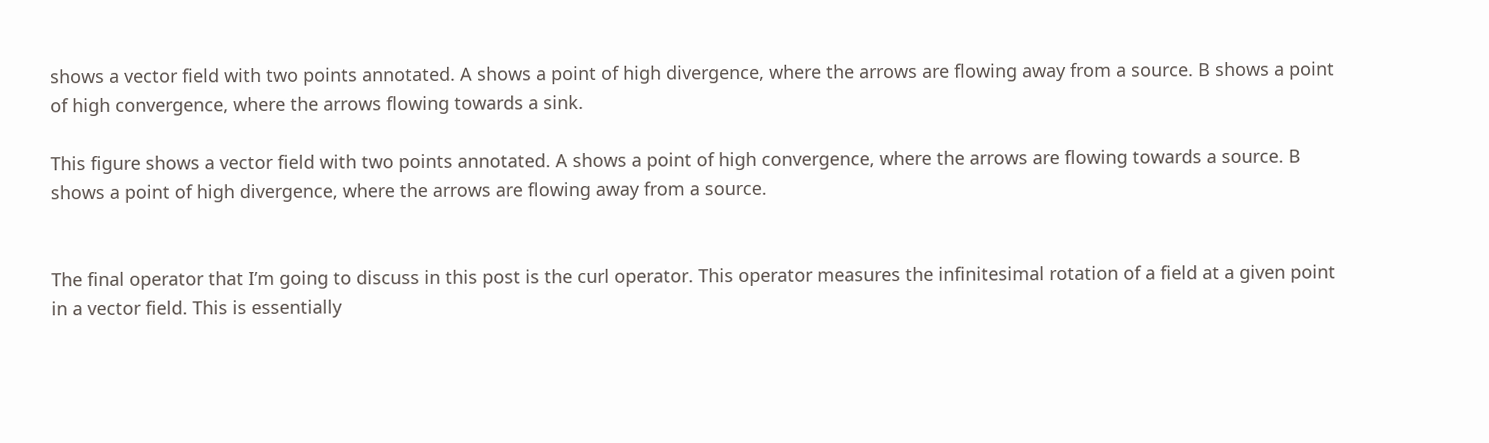shows a vector field with two points annotated. A shows a point of high divergence, where the arrows are flowing away from a source. B shows a point of high convergence, where the arrows flowing towards a sink.

This figure shows a vector field with two points annotated. A shows a point of high convergence, where the arrows are flowing towards a source. B shows a point of high divergence, where the arrows are flowing away from a source.


The final operator that I’m going to discuss in this post is the curl operator. This operator measures the infinitesimal rotation of a field at a given point in a vector field. This is essentially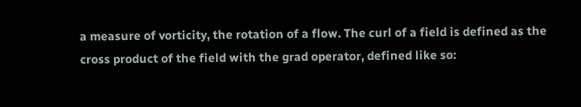a measure of vorticity, the rotation of a flow. The curl of a field is defined as the cross product of the field with the grad operator, defined like so: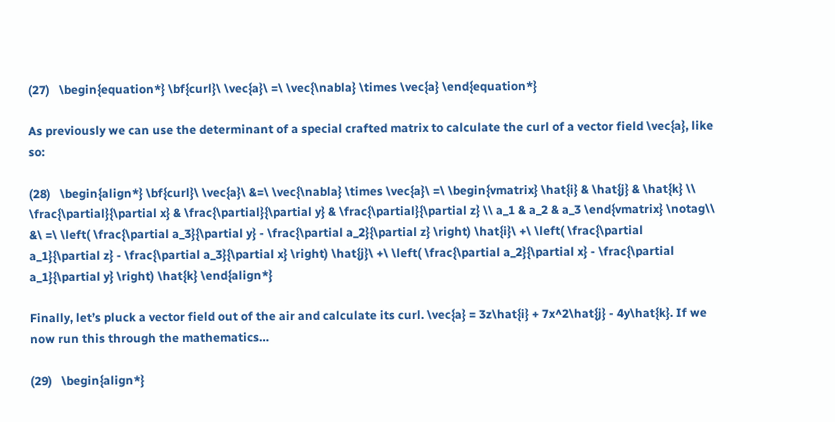(27)   \begin{equation*} \bf{curl}\ \vec{a}\ =\ \vec{\nabla} \times \vec{a} \end{equation*}

As previously we can use the determinant of a special crafted matrix to calculate the curl of a vector field \vec{a}, like so:

(28)   \begin{align*} \bf{curl}\ \vec{a}\ &=\ \vec{\nabla} \times \vec{a}\ =\ \begin{vmatrix} \hat{i} & \hat{j} & \hat{k} \\ \frac{\partial}{\partial x} & \frac{\partial}{\partial y} & \frac{\partial}{\partial z} \\ a_1 & a_2 & a_3 \end{vmatrix} \notag\\ &\ =\ \left( \frac{\partial a_3}{\partial y} - \frac{\partial a_2}{\partial z} \right) \hat{i}\ +\ \left( \frac{\partial a_1}{\partial z} - \frac{\partial a_3}{\partial x} \right) \hat{j}\ +\ \left( \frac{\partial a_2}{\partial x} - \frac{\partial a_1}{\partial y} \right) \hat{k} \end{align*}

Finally, let’s pluck a vector field out of the air and calculate its curl. \vec{a} = 3z\hat{i} + 7x^2\hat{j} - 4y\hat{k}. If we now run this through the mathematics…

(29)   \begin{align*}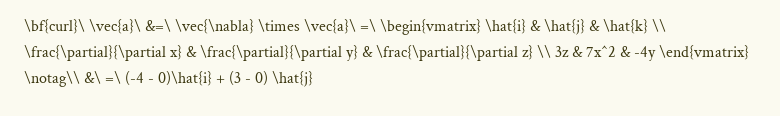\bf{curl}\ \vec{a}\ &=\ \vec{\nabla} \times \vec{a}\ =\ \begin{vmatrix} \hat{i} & \hat{j} & \hat{k} \\ \frac{\partial}{\partial x} & \frac{\partial}{\partial y} & \frac{\partial}{\partial z} \\ 3z & 7x^2 & -4y \end{vmatrix} \notag\\ &\ =\ (-4 - 0)\hat{i} + (3 - 0) \hat{j}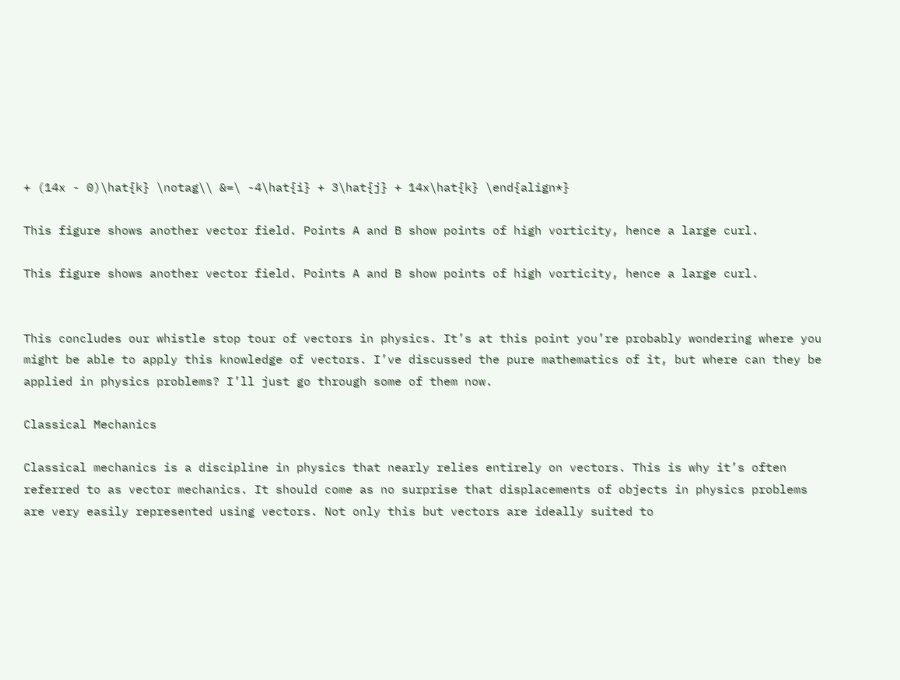+ (14x - 0)\hat{k} \notag\\ &=\ -4\hat{i} + 3\hat{j} + 14x\hat{k} \end{align*}

This figure shows another vector field. Points A and B show points of high vorticity, hence a large curl.

This figure shows another vector field. Points A and B show points of high vorticity, hence a large curl.


This concludes our whistle stop tour of vectors in physics. It’s at this point you’re probably wondering where you might be able to apply this knowledge of vectors. I’ve discussed the pure mathematics of it, but where can they be applied in physics problems? I’ll just go through some of them now.

Classical Mechanics

Classical mechanics is a discipline in physics that nearly relies entirely on vectors. This is why it’s often referred to as vector mechanics. It should come as no surprise that displacements of objects in physics problems are very easily represented using vectors. Not only this but vectors are ideally suited to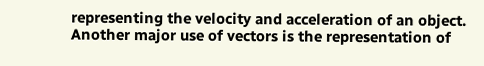representing the velocity and acceleration of an object. Another major use of vectors is the representation of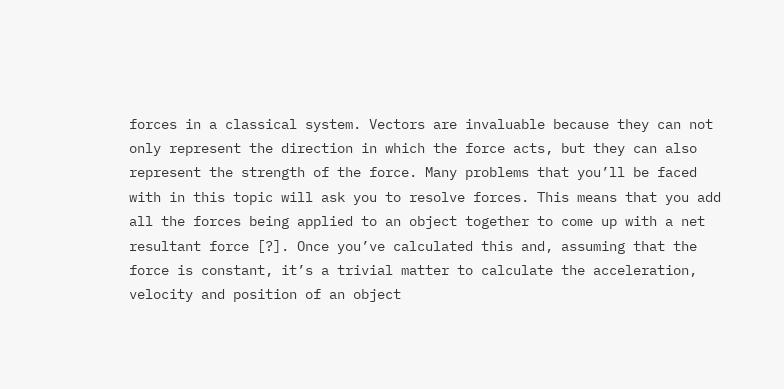forces in a classical system. Vectors are invaluable because they can not only represent the direction in which the force acts, but they can also represent the strength of the force. Many problems that you’ll be faced with in this topic will ask you to resolve forces. This means that you add all the forces being applied to an object together to come up with a net resultant force [?]. Once you’ve calculated this and, assuming that the force is constant, it’s a trivial matter to calculate the acceleration, velocity and position of an object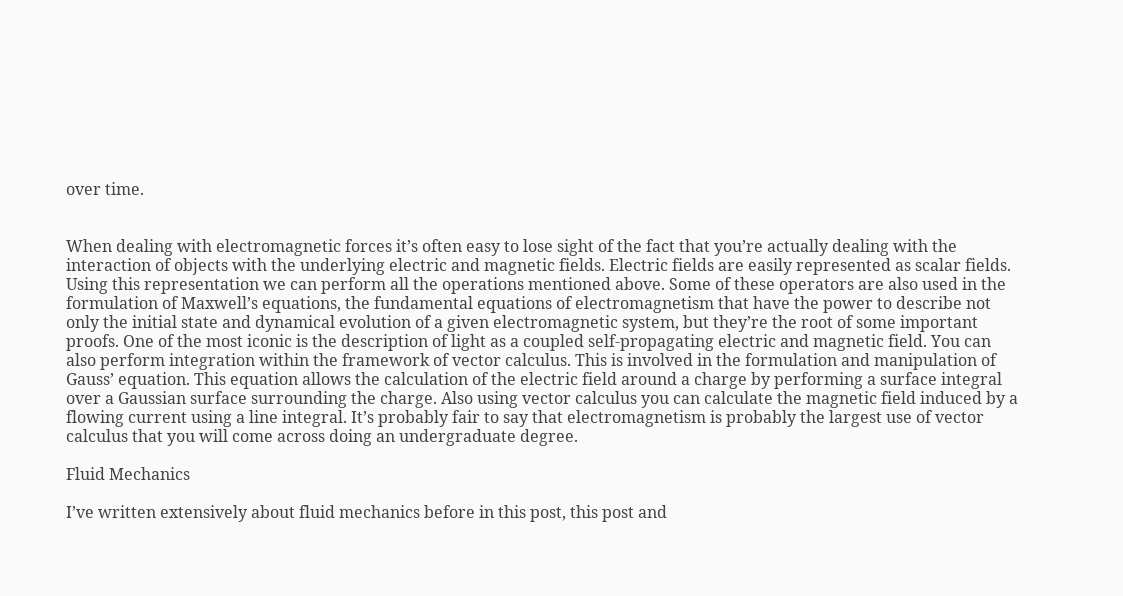over time.


When dealing with electromagnetic forces it’s often easy to lose sight of the fact that you’re actually dealing with the interaction of objects with the underlying electric and magnetic fields. Electric fields are easily represented as scalar fields. Using this representation we can perform all the operations mentioned above. Some of these operators are also used in the formulation of Maxwell’s equations, the fundamental equations of electromagnetism that have the power to describe not only the initial state and dynamical evolution of a given electromagnetic system, but they’re the root of some important proofs. One of the most iconic is the description of light as a coupled self-propagating electric and magnetic field. You can also perform integration within the framework of vector calculus. This is involved in the formulation and manipulation of Gauss’ equation. This equation allows the calculation of the electric field around a charge by performing a surface integral over a Gaussian surface surrounding the charge. Also using vector calculus you can calculate the magnetic field induced by a flowing current using a line integral. It’s probably fair to say that electromagnetism is probably the largest use of vector calculus that you will come across doing an undergraduate degree.

Fluid Mechanics

I’ve written extensively about fluid mechanics before in this post, this post and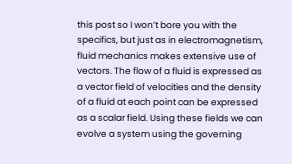this post so I won’t bore you with the specifics, but just as in electromagnetism, fluid mechanics makes extensive use of vectors. The flow of a fluid is expressed as a vector field of velocities and the density of a fluid at each point can be expressed as a scalar field. Using these fields we can evolve a system using the governing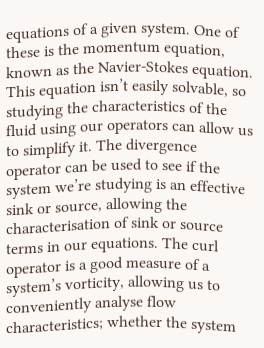equations of a given system. One of these is the momentum equation, known as the Navier-Stokes equation. This equation isn’t easily solvable, so studying the characteristics of the fluid using our operators can allow us to simplify it. The divergence operator can be used to see if the system we’re studying is an effective sink or source, allowing the characterisation of sink or source terms in our equations. The curl operator is a good measure of a system’s vorticity, allowing us to conveniently analyse flow characteristics; whether the system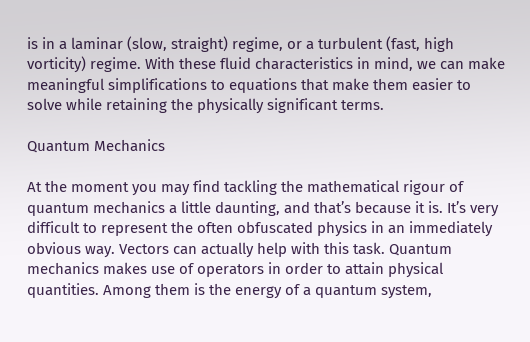is in a laminar (slow, straight) regime, or a turbulent (fast, high vorticity) regime. With these fluid characteristics in mind, we can make meaningful simplifications to equations that make them easier to solve while retaining the physically significant terms.

Quantum Mechanics

At the moment you may find tackling the mathematical rigour of quantum mechanics a little daunting, and that’s because it is. It’s very difficult to represent the often obfuscated physics in an immediately obvious way. Vectors can actually help with this task. Quantum mechanics makes use of operators in order to attain physical quantities. Among them is the energy of a quantum system,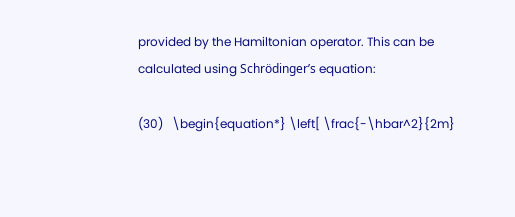provided by the Hamiltonian operator. This can be calculated using Schrödinger’s equation:

(30)   \begin{equation*} \left[ \frac{-\hbar^2}{2m}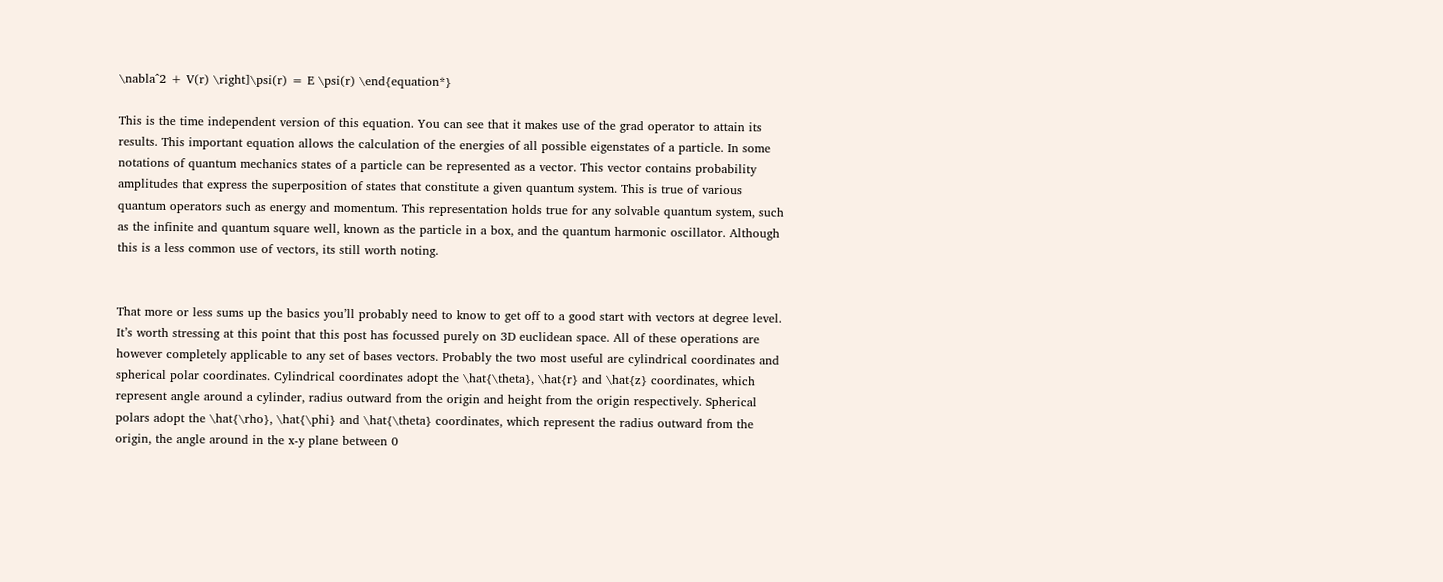\nabla^2 + V(r) \right]\psi(r) = E \psi(r) \end{equation*}

This is the time independent version of this equation. You can see that it makes use of the grad operator to attain its results. This important equation allows the calculation of the energies of all possible eigenstates of a particle. In some notations of quantum mechanics states of a particle can be represented as a vector. This vector contains probability amplitudes that express the superposition of states that constitute a given quantum system. This is true of various quantum operators such as energy and momentum. This representation holds true for any solvable quantum system, such as the infinite and quantum square well, known as the particle in a box, and the quantum harmonic oscillator. Although this is a less common use of vectors, its still worth noting.


That more or less sums up the basics you’ll probably need to know to get off to a good start with vectors at degree level. It’s worth stressing at this point that this post has focussed purely on 3D euclidean space. All of these operations are however completely applicable to any set of bases vectors. Probably the two most useful are cylindrical coordinates and spherical polar coordinates. Cylindrical coordinates adopt the \hat{\theta}, \hat{r} and \hat{z} coordinates, which represent angle around a cylinder, radius outward from the origin and height from the origin respectively. Spherical polars adopt the \hat{\rho}, \hat{\phi} and \hat{\theta} coordinates, which represent the radius outward from the origin, the angle around in the x-y plane between 0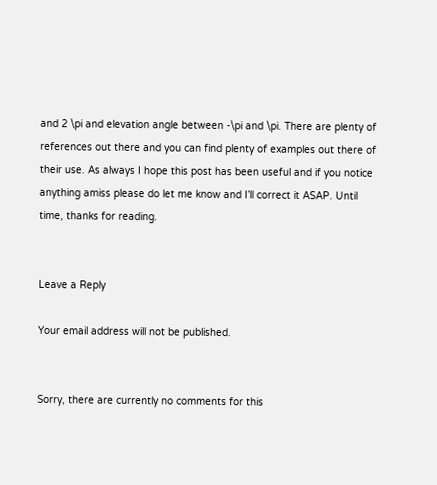and 2 \pi and elevation angle between -\pi and \pi. There are plenty of references out there and you can find plenty of examples out there of their use. As always I hope this post has been useful and if you notice anything amiss please do let me know and I’ll correct it ASAP. Until time, thanks for reading.


Leave a Reply

Your email address will not be published.


Sorry, there are currently no comments for this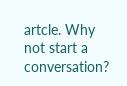artcle. Why not start a conversation?